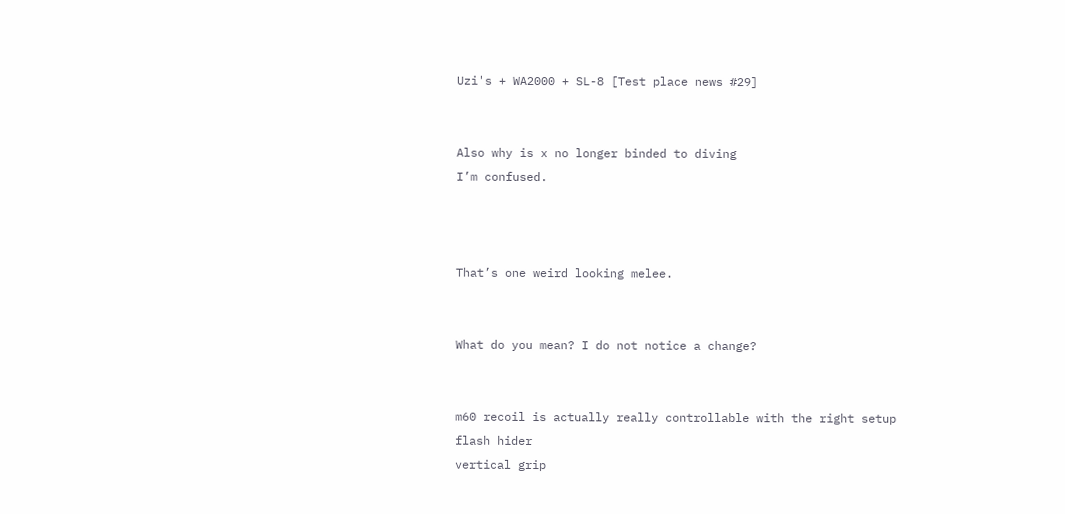Uzi's + WA2000 + SL-8 [Test place news #29]


Also why is x no longer binded to diving
I’m confused.



That’s one weird looking melee.


What do you mean? I do not notice a change?


m60 recoil is actually really controllable with the right setup
flash hider
vertical grip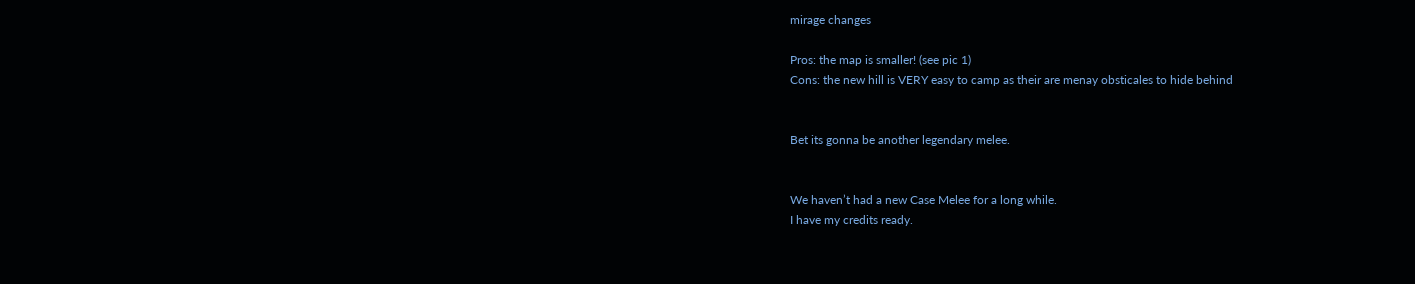mirage changes

Pros: the map is smaller! (see pic 1)
Cons: the new hill is VERY easy to camp as their are menay obsticales to hide behind


Bet its gonna be another legendary melee.


We haven’t had a new Case Melee for a long while.
I have my credits ready.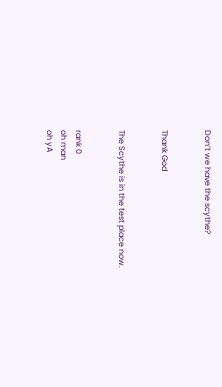Don’t we have the scythe?


Thank God


The Scythe is in the test place now.


rank 0
oh man
oh yA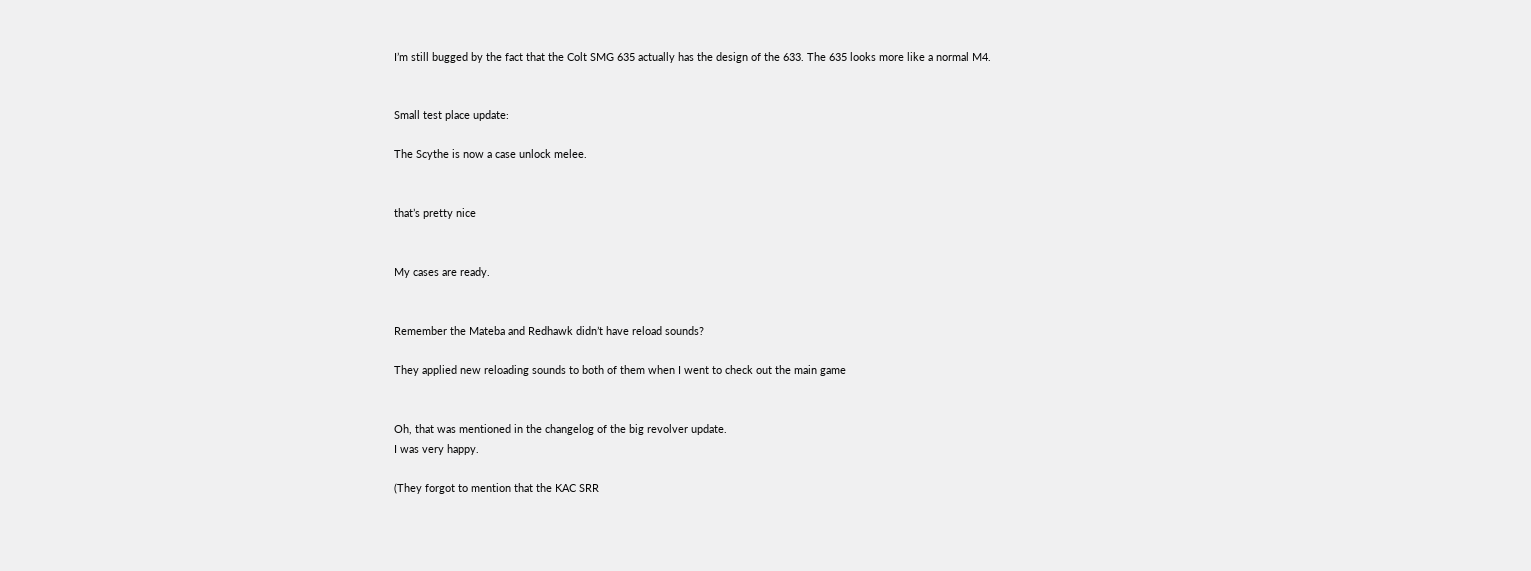I’m still bugged by the fact that the Colt SMG 635 actually has the design of the 633. The 635 looks more like a normal M4.


Small test place update:

The Scythe is now a case unlock melee.


that’s pretty nice


My cases are ready.


Remember the Mateba and Redhawk didn’t have reload sounds?

They applied new reloading sounds to both of them when I went to check out the main game


Oh, that was mentioned in the changelog of the big revolver update.
I was very happy.

(They forgot to mention that the KAC SRR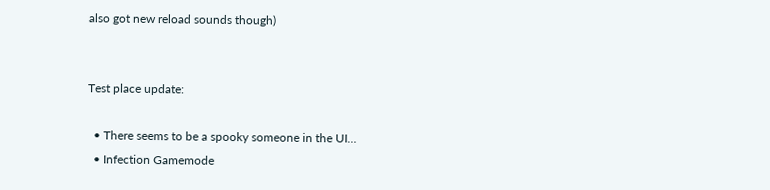also got new reload sounds though)


Test place update:

  • There seems to be a spooky someone in the UI…
  • Infection Gamemode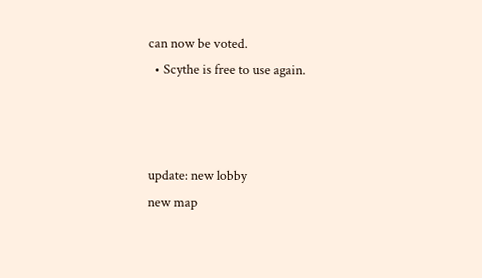can now be voted.
  • Scythe is free to use again.



update: new lobby
new map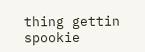thing gettin spookie